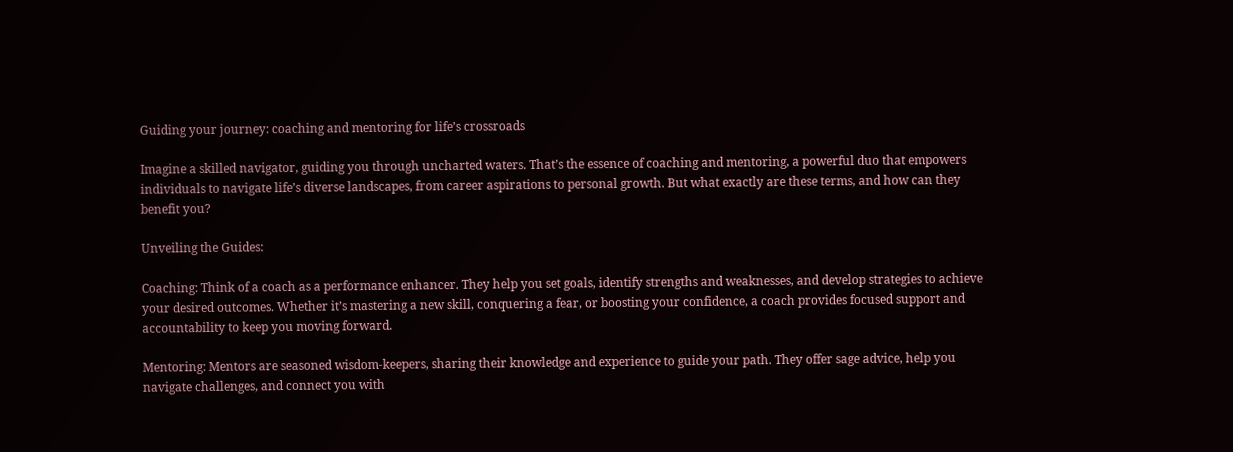Guiding your journey: coaching and mentoring for life’s crossroads

Imagine a skilled navigator, guiding you through uncharted waters. That’s the essence of coaching and mentoring, a powerful duo that empowers individuals to navigate life’s diverse landscapes, from career aspirations to personal growth. But what exactly are these terms, and how can they benefit you?

Unveiling the Guides:

Coaching: Think of a coach as a performance enhancer. They help you set goals, identify strengths and weaknesses, and develop strategies to achieve your desired outcomes. Whether it’s mastering a new skill, conquering a fear, or boosting your confidence, a coach provides focused support and accountability to keep you moving forward.

Mentoring: Mentors are seasoned wisdom-keepers, sharing their knowledge and experience to guide your path. They offer sage advice, help you navigate challenges, and connect you with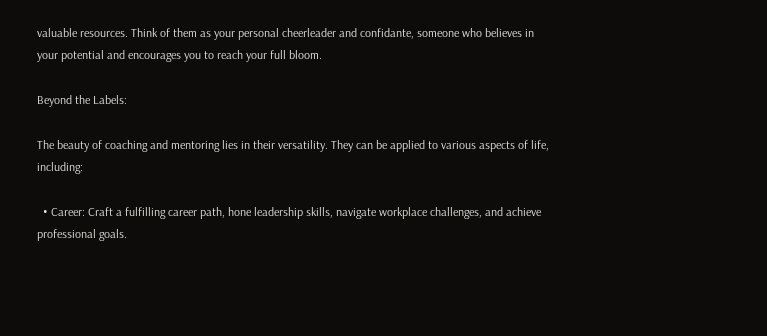valuable resources. Think of them as your personal cheerleader and confidante, someone who believes in your potential and encourages you to reach your full bloom.

Beyond the Labels:

The beauty of coaching and mentoring lies in their versatility. They can be applied to various aspects of life, including:

  • Career: Craft a fulfilling career path, hone leadership skills, navigate workplace challenges, and achieve professional goals.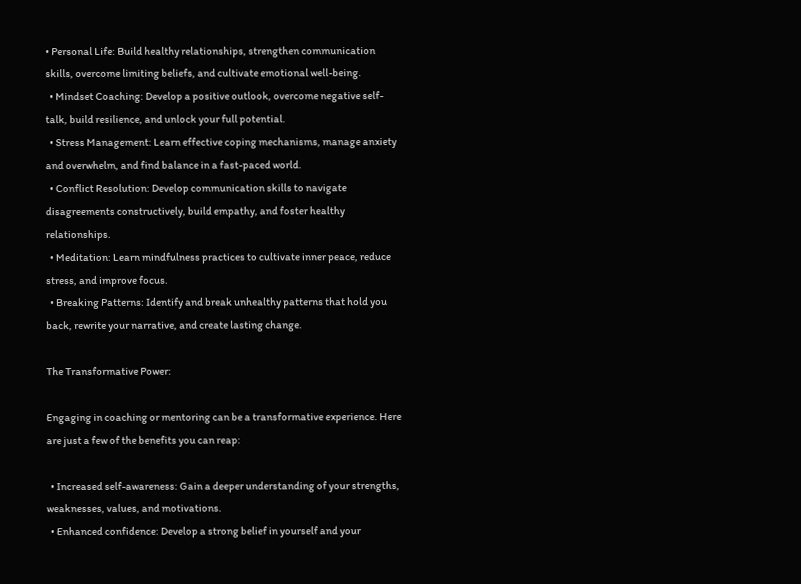• Personal Life: Build healthy relationships, strengthen communication skills, overcome limiting beliefs, and cultivate emotional well-being.
  • Mindset Coaching: Develop a positive outlook, overcome negative self-talk, build resilience, and unlock your full potential.
  • Stress Management: Learn effective coping mechanisms, manage anxiety and overwhelm, and find balance in a fast-paced world.
  • Conflict Resolution: Develop communication skills to navigate disagreements constructively, build empathy, and foster healthy relationships.
  • Meditation: Learn mindfulness practices to cultivate inner peace, reduce stress, and improve focus.
  • Breaking Patterns: Identify and break unhealthy patterns that hold you back, rewrite your narrative, and create lasting change.

The Transformative Power:

Engaging in coaching or mentoring can be a transformative experience. Here are just a few of the benefits you can reap:

  • Increased self-awareness: Gain a deeper understanding of your strengths, weaknesses, values, and motivations.
  • Enhanced confidence: Develop a strong belief in yourself and your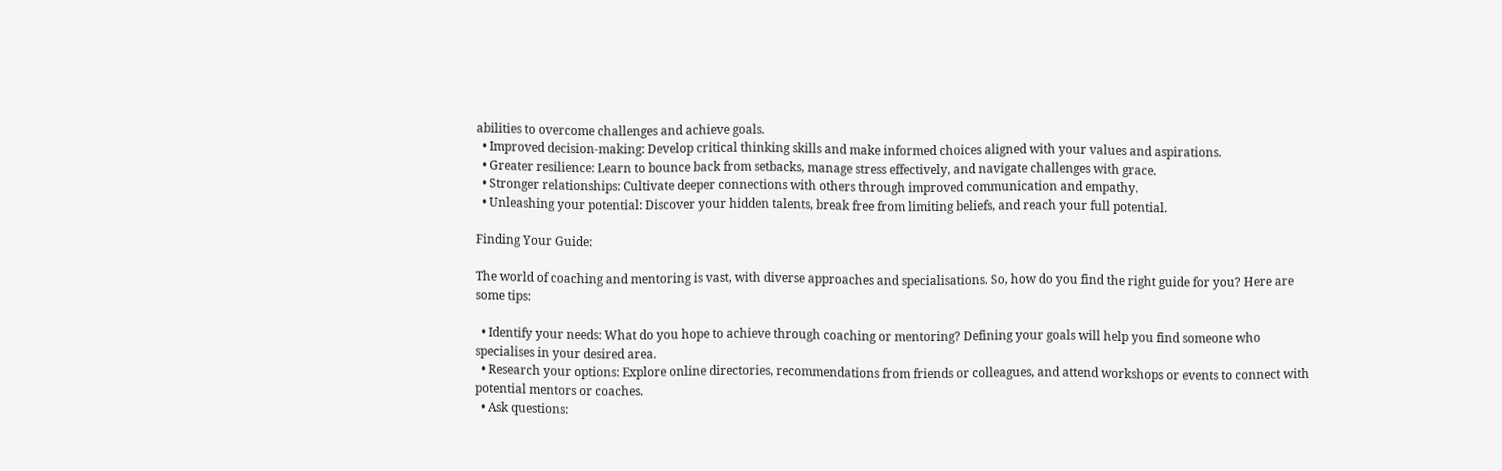abilities to overcome challenges and achieve goals.
  • Improved decision-making: Develop critical thinking skills and make informed choices aligned with your values and aspirations.
  • Greater resilience: Learn to bounce back from setbacks, manage stress effectively, and navigate challenges with grace.
  • Stronger relationships: Cultivate deeper connections with others through improved communication and empathy.
  • Unleashing your potential: Discover your hidden talents, break free from limiting beliefs, and reach your full potential.

Finding Your Guide:

The world of coaching and mentoring is vast, with diverse approaches and specialisations. So, how do you find the right guide for you? Here are some tips:

  • Identify your needs: What do you hope to achieve through coaching or mentoring? Defining your goals will help you find someone who specialises in your desired area.
  • Research your options: Explore online directories, recommendations from friends or colleagues, and attend workshops or events to connect with potential mentors or coaches.
  • Ask questions: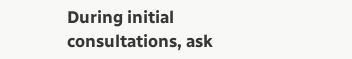During initial consultations, ask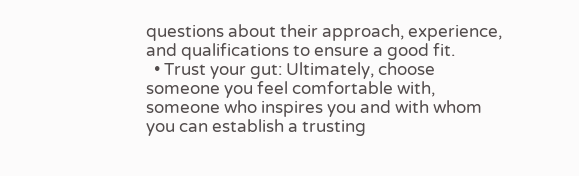questions about their approach, experience, and qualifications to ensure a good fit.
  • Trust your gut: Ultimately, choose someone you feel comfortable with, someone who inspires you and with whom you can establish a trusting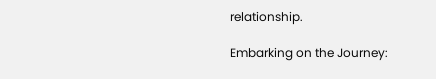relationship.

Embarking on the Journey: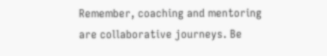Remember, coaching and mentoring are collaborative journeys. Be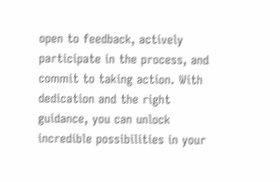open to feedback, actively participate in the process, and commit to taking action. With dedication and the right guidance, you can unlock incredible possibilities in your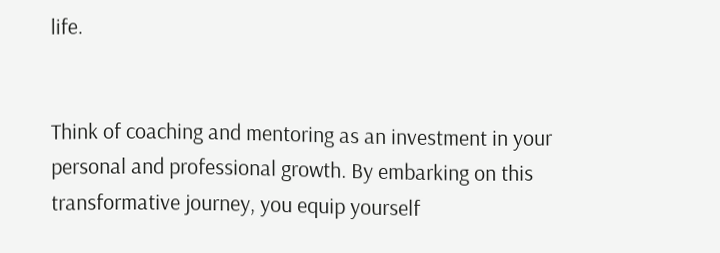life.


Think of coaching and mentoring as an investment in your personal and professional growth. By embarking on this transformative journey, you equip yourself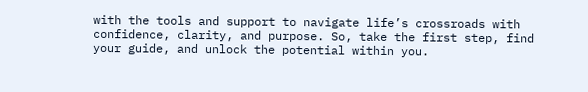with the tools and support to navigate life’s crossroads with confidence, clarity, and purpose. So, take the first step, find your guide, and unlock the potential within you.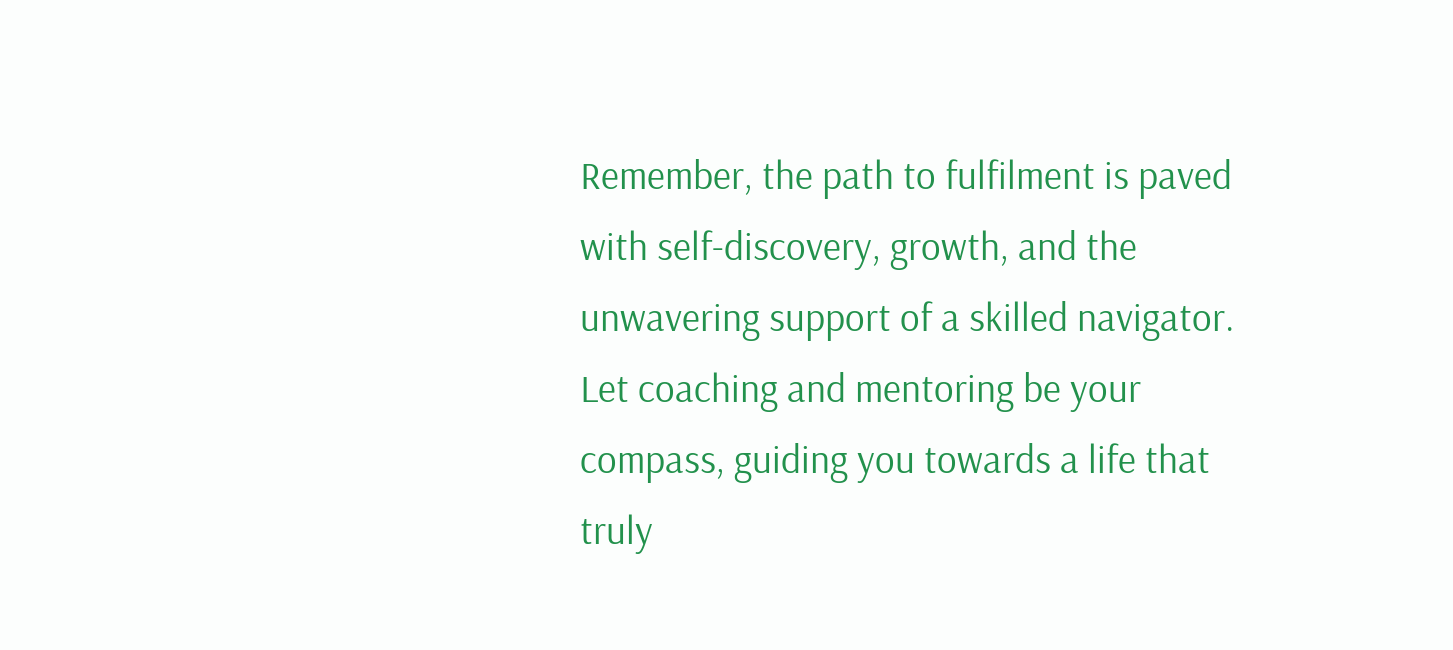Remember, the path to fulfilment is paved with self-discovery, growth, and the unwavering support of a skilled navigator. Let coaching and mentoring be your compass, guiding you towards a life that truly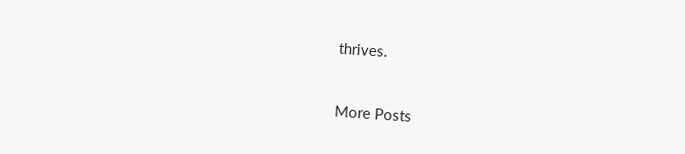thrives.


More Posts